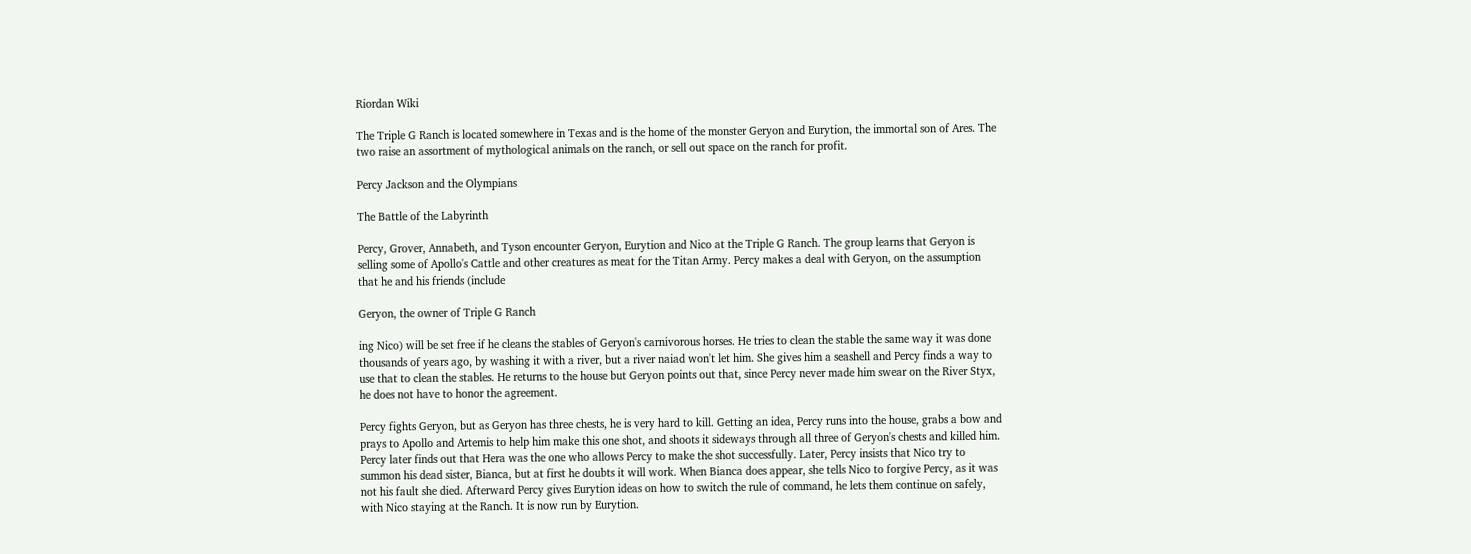Riordan Wiki

The Triple G Ranch is located somewhere in Texas and is the home of the monster Geryon and Eurytion, the immortal son of Ares. The two raise an assortment of mythological animals on the ranch, or sell out space on the ranch for profit.

Percy Jackson and the Olympians

The Battle of the Labyrinth

Percy, Grover, Annabeth, and Tyson encounter Geryon, Eurytion and Nico at the Triple G Ranch. The group learns that Geryon is selling some of Apollo's Cattle and other creatures as meat for the Titan Army. Percy makes a deal with Geryon, on the assumption that he and his friends (include

Geryon, the owner of Triple G Ranch

ing Nico) will be set free if he cleans the stables of Geryon's carnivorous horses. He tries to clean the stable the same way it was done thousands of years ago, by washing it with a river, but a river naiad won't let him. She gives him a seashell and Percy finds a way to use that to clean the stables. He returns to the house but Geryon points out that, since Percy never made him swear on the River Styx, he does not have to honor the agreement.

Percy fights Geryon, but as Geryon has three chests, he is very hard to kill. Getting an idea, Percy runs into the house, grabs a bow and prays to Apollo and Artemis to help him make this one shot, and shoots it sideways through all three of Geryon's chests and killed him. Percy later finds out that Hera was the one who allows Percy to make the shot successfully. Later, Percy insists that Nico try to summon his dead sister, Bianca, but at first he doubts it will work. When Bianca does appear, she tells Nico to forgive Percy, as it was not his fault she died. Afterward Percy gives Eurytion ideas on how to switch the rule of command, he lets them continue on safely, with Nico staying at the Ranch. It is now run by Eurytion.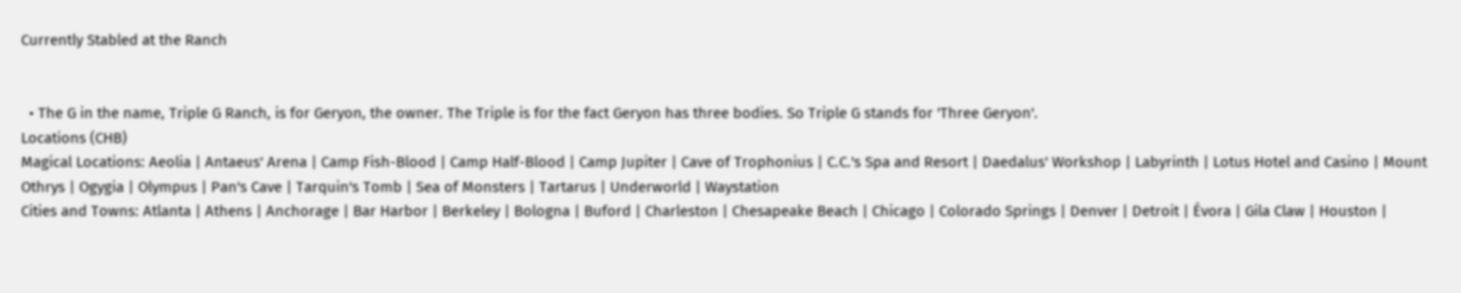Currently Stabled at the Ranch


  • The G in the name, Triple G Ranch, is for Geryon, the owner. The Triple is for the fact Geryon has three bodies. So Triple G stands for 'Three Geryon'.
Locations (CHB)
Magical Locations: Aeolia | Antaeus' Arena | Camp Fish-Blood | Camp Half-Blood | Camp Jupiter | Cave of Trophonius | C.C.'s Spa and Resort | Daedalus' Workshop | Labyrinth | Lotus Hotel and Casino | Mount Othrys | Ogygia | Olympus | Pan's Cave | Tarquin's Tomb | Sea of Monsters | Tartarus | Underworld | Waystation
Cities and Towns: Atlanta | Athens | Anchorage | Bar Harbor | Berkeley | Bologna | Buford | Charleston | Chesapeake Beach | Chicago | Colorado Springs | Denver | Detroit | Évora | Gila Claw | Houston |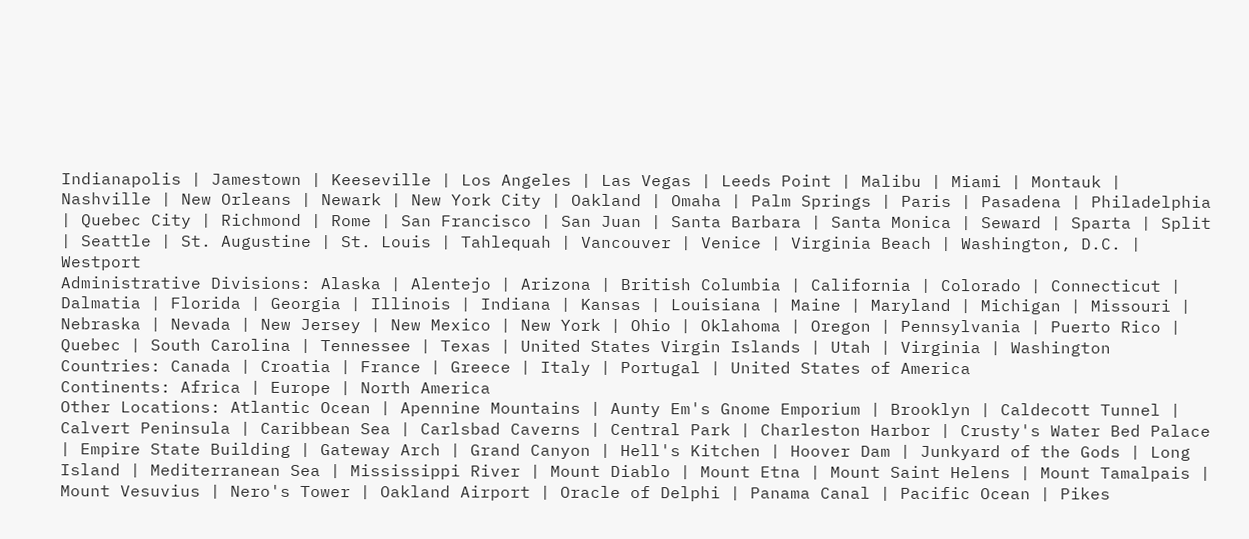Indianapolis | Jamestown | Keeseville | Los Angeles | Las Vegas | Leeds Point | Malibu | Miami | Montauk | Nashville | New Orleans | Newark | New York City | Oakland | Omaha | Palm Springs | Paris | Pasadena | Philadelphia | Quebec City | Richmond | Rome | San Francisco | San Juan | Santa Barbara | Santa Monica | Seward | Sparta | Split | Seattle | St. Augustine | St. Louis | Tahlequah | Vancouver | Venice | Virginia Beach | Washington, D.C. | Westport
Administrative Divisions: Alaska | Alentejo | Arizona | British Columbia | California | Colorado | Connecticut | Dalmatia | Florida | Georgia | Illinois | Indiana | Kansas | Louisiana | Maine | Maryland | Michigan | Missouri | Nebraska | Nevada | New Jersey | New Mexico | New York | Ohio | Oklahoma | Oregon | Pennsylvania | Puerto Rico | Quebec | South Carolina | Tennessee | Texas | United States Virgin Islands | Utah | Virginia | Washington
Countries: Canada | Croatia | France | Greece | Italy | Portugal | United States of America
Continents: Africa | Europe | North America
Other Locations: Atlantic Ocean | Apennine Mountains | Aunty Em's Gnome Emporium | Brooklyn | Caldecott Tunnel | Calvert Peninsula | Caribbean Sea | Carlsbad Caverns | Central Park | Charleston Harbor | Crusty's Water Bed Palace | Empire State Building | Gateway Arch | Grand Canyon | Hell's Kitchen | Hoover Dam | Junkyard of the Gods | Long Island | Mediterranean Sea | Mississippi River | Mount Diablo | Mount Etna | Mount Saint Helens | Mount Tamalpais | Mount Vesuvius | Nero's Tower | Oakland Airport | Oracle of Delphi | Panama Canal | Pacific Ocean | Pikes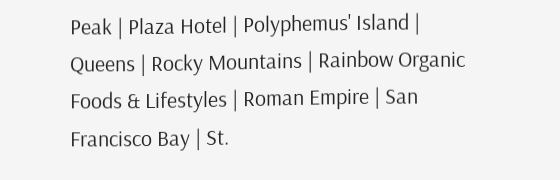Peak | Plaza Hotel | Polyphemus' Island | Queens | Rocky Mountains | Rainbow Organic Foods & Lifestyles | Roman Empire | San Francisco Bay | St.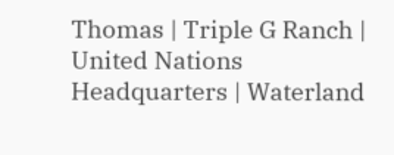Thomas | Triple G Ranch | United Nations Headquarters | Waterland